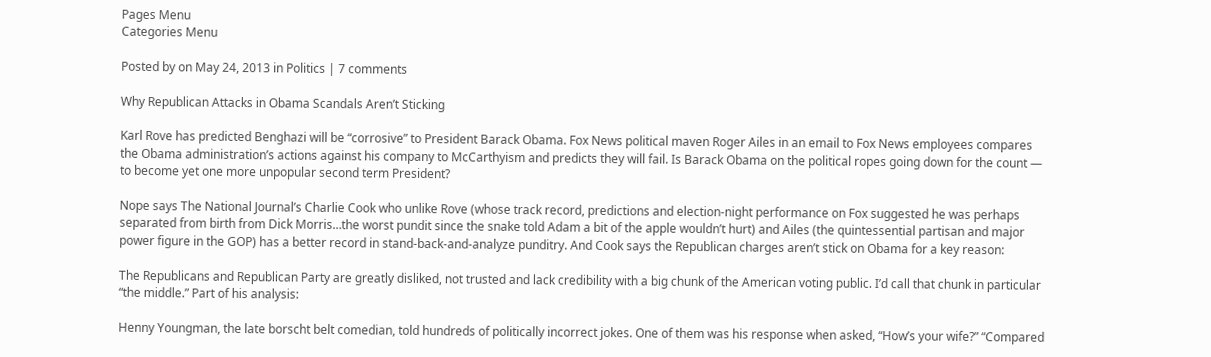Pages Menu
Categories Menu

Posted by on May 24, 2013 in Politics | 7 comments

Why Republican Attacks in Obama Scandals Aren’t Sticking

Karl Rove has predicted Benghazi will be “corrosive” to President Barack Obama. Fox News political maven Roger Ailes in an email to Fox News employees compares the Obama administration’s actions against his company to McCarthyism and predicts they will fail. Is Barack Obama on the political ropes going down for the count — to become yet one more unpopular second term President?

Nope says The National Journal’s Charlie Cook who unlike Rove (whose track record, predictions and election-night performance on Fox suggested he was perhaps separated from birth from Dick Morris…the worst pundit since the snake told Adam a bit of the apple wouldn’t hurt) and Ailes (the quintessential partisan and major power figure in the GOP) has a better record in stand-back-and-analyze punditry. And Cook says the Republican charges aren’t stick on Obama for a key reason:

The Republicans and Republican Party are greatly disliked, not trusted and lack credibility with a big chunk of the American voting public. I’d call that chunk in particular “the middle.” Part of his analysis:

Henny Youngman, the late borscht belt comedian, told hundreds of politically incorrect jokes. One of them was his response when asked, “How’s your wife?” “Compared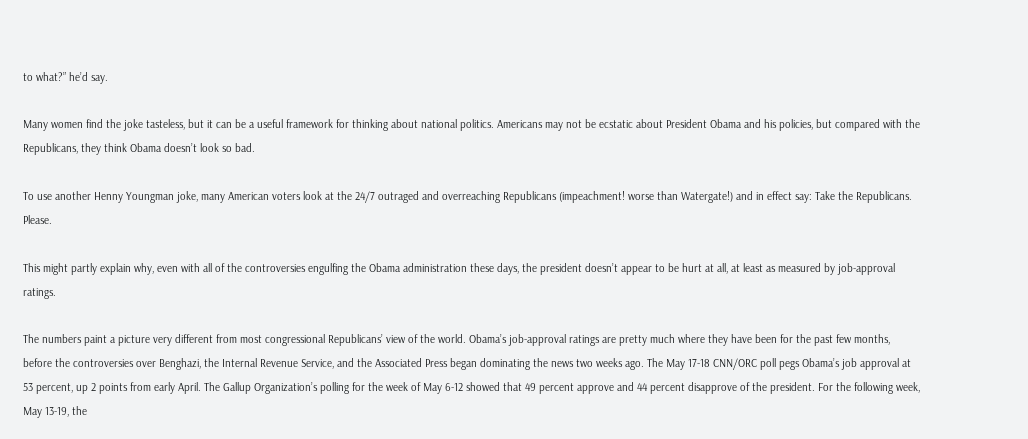to what?” he’d say.

Many women find the joke tasteless, but it can be a useful framework for thinking about national politics. Americans may not be ecstatic about President Obama and his policies, but compared with the Republicans, they think Obama doesn’t look so bad.

To use another Henny Youngman joke, many American voters look at the 24/7 outraged and overreaching Republicans (impeachment! worse than Watergate!) and in effect say: Take the Republicans. Please.

This might partly explain why, even with all of the controversies engulfing the Obama administration these days, the president doesn’t appear to be hurt at all, at least as measured by job-approval ratings.

The numbers paint a picture very different from most congressional Republicans’ view of the world. Obama’s job-approval ratings are pretty much where they have been for the past few months, before the controversies over Benghazi, the Internal Revenue Service, and the Associated Press began dominating the news two weeks ago. The May 17-18 CNN/ORC poll pegs Obama’s job approval at 53 percent, up 2 points from early April. The Gallup Organization’s polling for the week of May 6-12 showed that 49 percent approve and 44 percent disapprove of the president. For the following week, May 13-19, the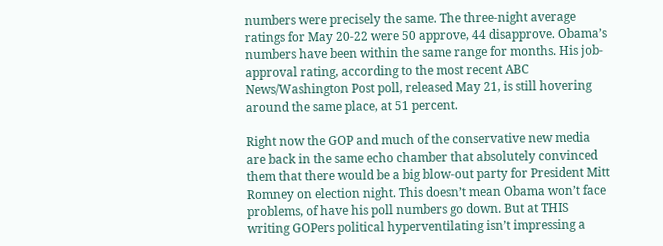numbers were precisely the same. The three-night average ratings for May 20-22 were 50 approve, 44 disapprove. Obama’s numbers have been within the same range for months. His job-approval rating, according to the most recent ABC News/Washington Post poll, released May 21, is still hovering around the same place, at 51 percent.

Right now the GOP and much of the conservative new media are back in the same echo chamber that absolutely convinced them that there would be a big blow-out party for President Mitt Romney on election night. This doesn’t mean Obama won’t face problems, of have his poll numbers go down. But at THIS writing GOPers political hyperventilating isn’t impressing a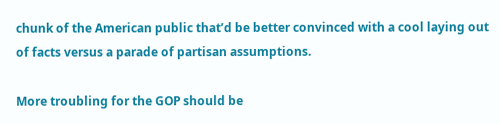chunk of the American public that’d be better convinced with a cool laying out of facts versus a parade of partisan assumptions.

More troubling for the GOP should be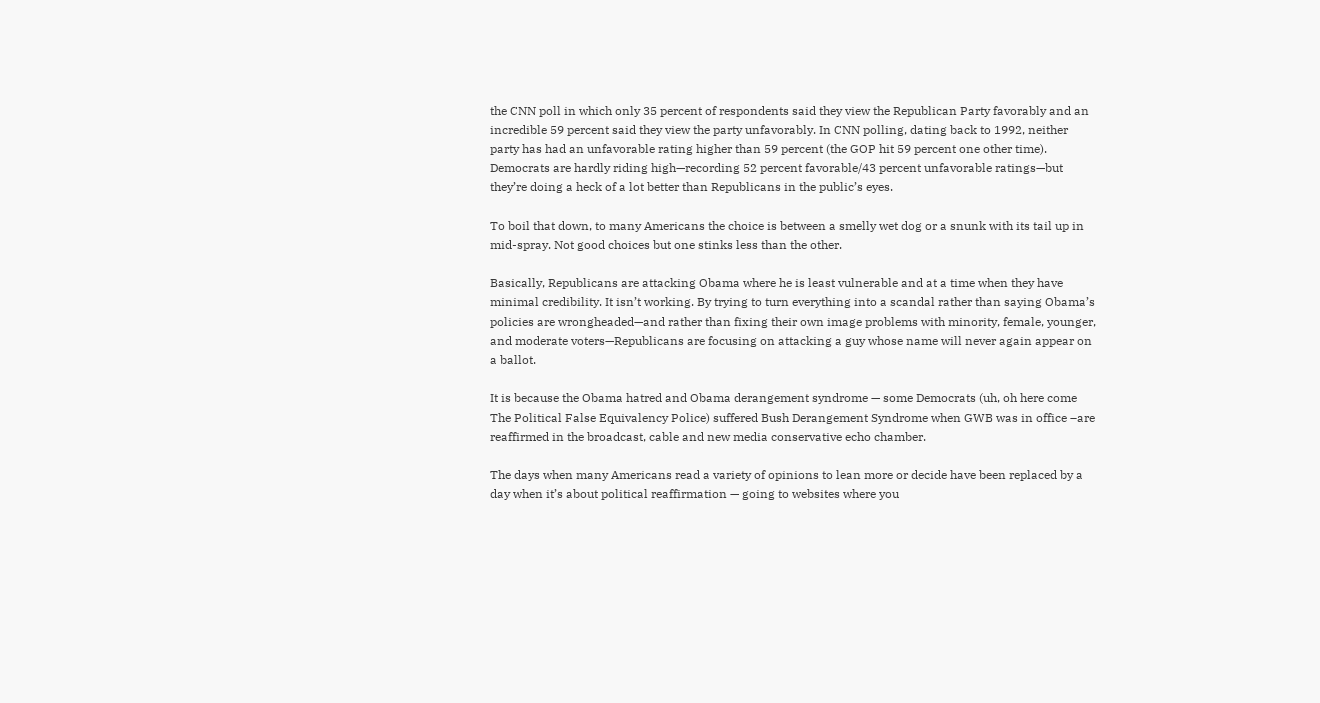the CNN poll in which only 35 percent of respondents said they view the Republican Party favorably and an incredible 59 percent said they view the party unfavorably. In CNN polling, dating back to 1992, neither party has had an unfavorable rating higher than 59 percent (the GOP hit 59 percent one other time). Democrats are hardly riding high—recording 52 percent favorable/43 percent unfavorable ratings—but they’re doing a heck of a lot better than Republicans in the public’s eyes.

To boil that down, to many Americans the choice is between a smelly wet dog or a snunk with its tail up in mid-spray. Not good choices but one stinks less than the other.

Basically, Republicans are attacking Obama where he is least vulnerable and at a time when they have minimal credibility. It isn’t working. By trying to turn everything into a scandal rather than saying Obama’s policies are wrongheaded—and rather than fixing their own image problems with minority, female, younger, and moderate voters—Republicans are focusing on attacking a guy whose name will never again appear on a ballot.

It is because the Obama hatred and Obama derangement syndrome — some Democrats (uh, oh here come The Political False Equivalency Police) suffered Bush Derangement Syndrome when GWB was in office –are reaffirmed in the broadcast, cable and new media conservative echo chamber.

The days when many Americans read a variety of opinions to lean more or decide have been replaced by a day when it’s about political reaffirmation — going to websites where you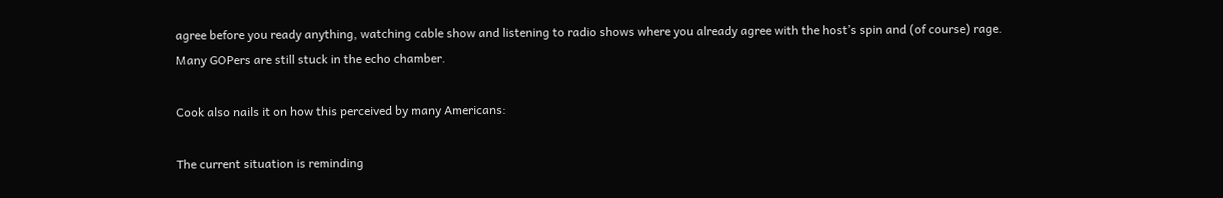agree before you ready anything, watching cable show and listening to radio shows where you already agree with the host’s spin and (of course) rage. Many GOPers are still stuck in the echo chamber.

Cook also nails it on how this perceived by many Americans:

The current situation is reminding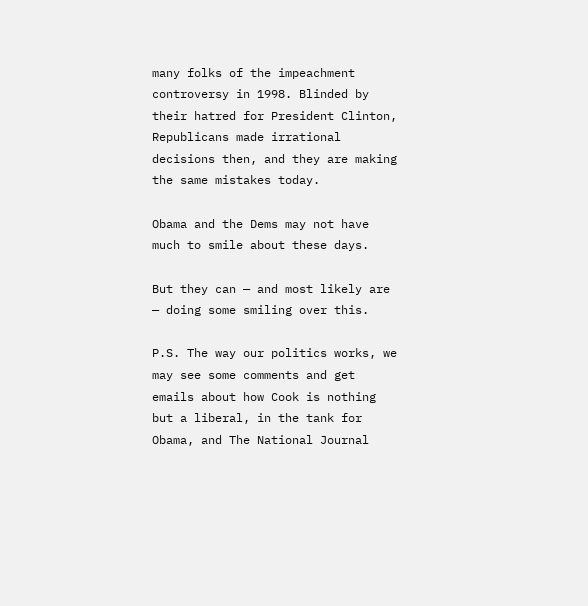many folks of the impeachment controversy in 1998. Blinded by their hatred for President Clinton, Republicans made irrational decisions then, and they are making the same mistakes today.

Obama and the Dems may not have much to smile about these days.

But they can — and most likely are — doing some smiling over this.

P.S. The way our politics works, we may see some comments and get emails about how Cook is nothing but a liberal, in the tank for Obama, and The National Journal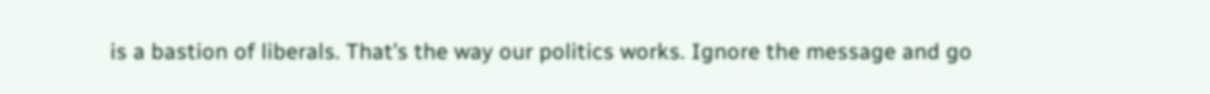is a bastion of liberals. That’s the way our politics works. Ignore the message and go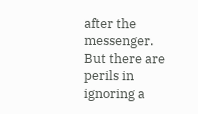after the messenger. But there are perils in ignoring a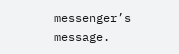messenger’s message.